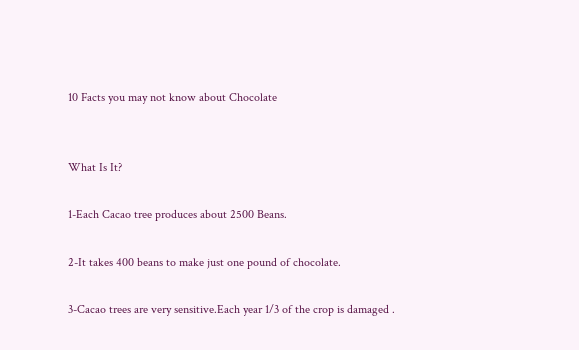10 Facts you may not know about Chocolate


What Is It?

1-Each Cacao tree produces about 2500 Beans.

2-It takes 400 beans to make just one pound of chocolate.

3-Cacao trees are very sensitive.Each year 1/3 of the crop is damaged .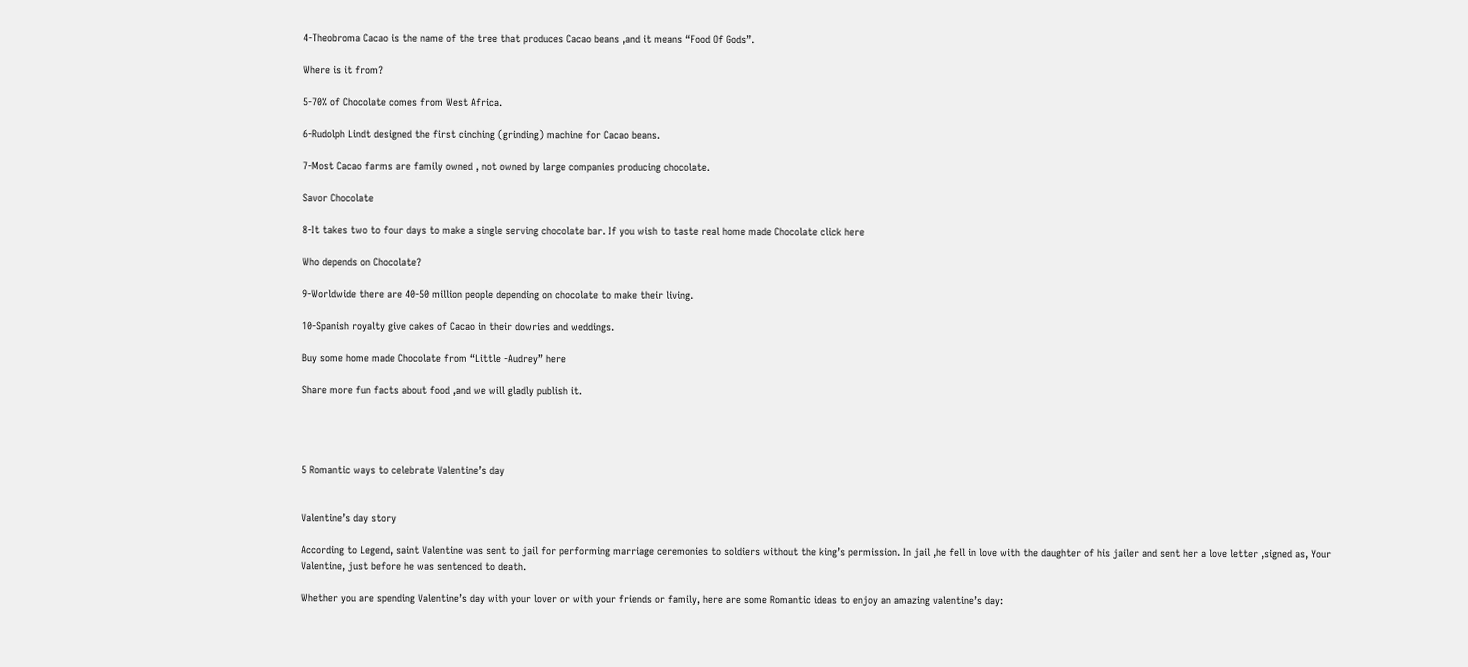4-Theobroma Cacao is the name of the tree that produces Cacao beans ,and it means “Food Of Gods”.

Where is it from?

5-70% of Chocolate comes from West Africa.

6-Rudolph Lindt designed the first cinching (grinding) machine for Cacao beans.

7-Most Cacao farms are family owned , not owned by large companies producing chocolate.

Savor Chocolate

8-It takes two to four days to make a single serving chocolate bar. If you wish to taste real home made Chocolate click here

Who depends on Chocolate?

9-Worldwide there are 40-50 million people depending on chocolate to make their living.

10-Spanish royalty give cakes of Cacao in their dowries and weddings.

Buy some home made Chocolate from “Little -Audrey” here

Share more fun facts about food ,and we will gladly publish it.




5 Romantic ways to celebrate Valentine’s day


Valentine’s day story

According to Legend, saint Valentine was sent to jail for performing marriage ceremonies to soldiers without the king’s permission. In jail ,he fell in love with the daughter of his jailer and sent her a love letter ,signed as, Your Valentine, just before he was sentenced to death.

Whether you are spending Valentine’s day with your lover or with your friends or family, here are some Romantic ideas to enjoy an amazing valentine’s day: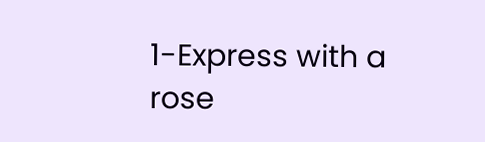1-Express with a rose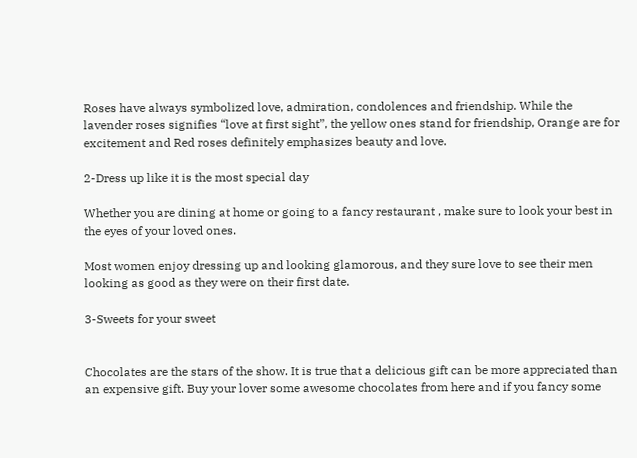Roses have always symbolized love, admiration, condolences and friendship. While the lavender roses signifies “love at first sight”, the yellow ones stand for friendship, Orange are for excitement and Red roses definitely emphasizes beauty and love.

2-Dress up like it is the most special day

Whether you are dining at home or going to a fancy restaurant , make sure to look your best in the eyes of your loved ones.

Most women enjoy dressing up and looking glamorous, and they sure love to see their men looking as good as they were on their first date.

3-Sweets for your sweet


Chocolates are the stars of the show. It is true that a delicious gift can be more appreciated than an expensive gift. Buy your lover some awesome chocolates from here and if you fancy some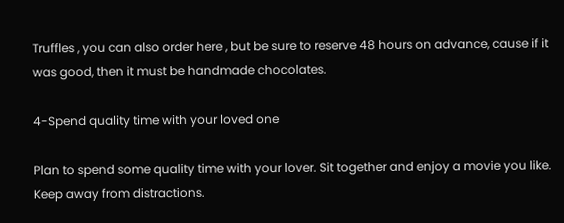Truffles , you can also order here , but be sure to reserve 48 hours on advance, cause if it was good, then it must be handmade chocolates.

4-Spend quality time with your loved one

Plan to spend some quality time with your lover. Sit together and enjoy a movie you like. Keep away from distractions.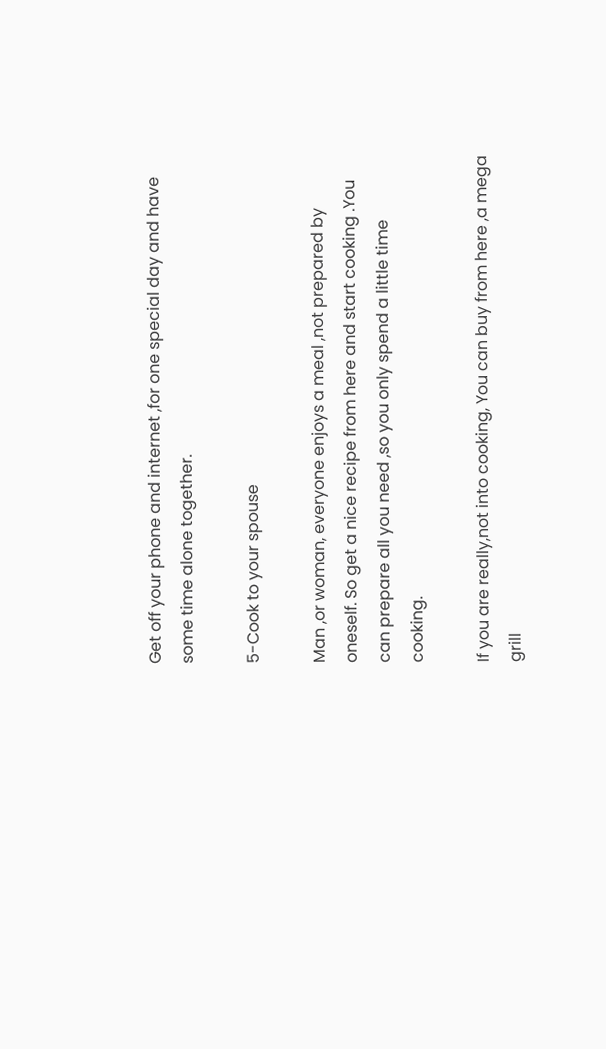Get off your phone and internet ,for one special day and have some time alone together.

5-Cook to your spouse

Man ,or woman, everyone enjoys a meal ,not prepared by oneself. So get a nice recipe from here and start cooking .You can prepare all you need ,so you only spend a little time cooking.

If you are really,not into cooking, You can buy from here ,a mega grill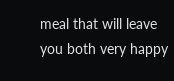meal that will leave you both very happy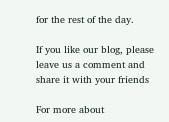for the rest of the day.

If you like our blog, please leave us a comment and share it with your friends

For more about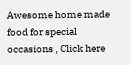Awesome home made food for special occasions , Click here